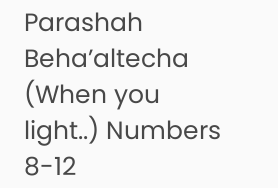Parashah Beha’altecha (When you light..) Numbers 8-12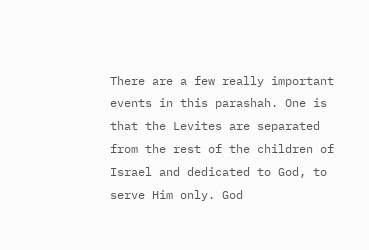There are a few really important events in this parashah. One is that the Levites are separated from the rest of the children of Israel and dedicated to God, to serve Him only. God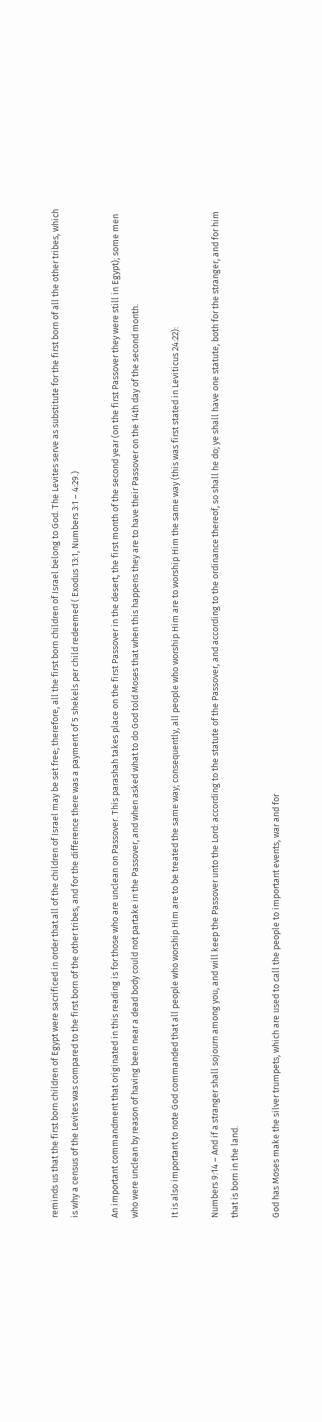reminds us that the first born children of Egypt were sacrificed in order that all of the children of Israel may be set free; therefore, all the first born children of Israel belong to God. The Levites serve as substitute for the first born of all the other tribes, which is why a census of the Levites was compared to the first born of the other tribes, and for the difference there was a payment of 5 shekels per child redeemed ( Exodus 13:1, Numbers 3:1 – 4:29.)

An important commandment that originated in this reading is for those who are unclean on Passover. This parashah takes place on the first Passover in the desert, the first month of the second year (on the first Passover they were still in Egypt); some men who were unclean by reason of having been near a dead body could not partake in the Passover, and when asked what to do God told Moses that when this happens they are to have their Passover on the 14th day of the second month.

It is also important to note God commanded that all people who worship Him are to be treated the same way; consequently, all people who worship Him are to worship Him the same way (this was first stated in Leviticus 24:22):

Numbers 9:14 – And if a stranger shall sojourn among you, and will keep the Passover unto the Lord: according to the statute of the Passover, and according to the ordinance thereof, so shall he do; ye shall have one statute, both for the stranger, and for him that is born in the land.

God has Moses make the silver trumpets, which are used to call the people to important events, war and for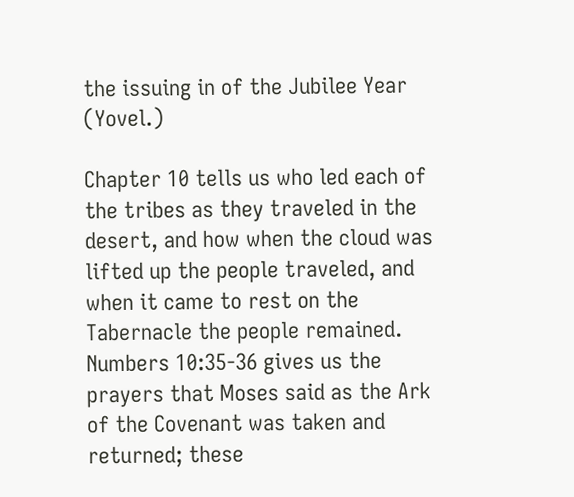the issuing in of the Jubilee Year (Yovel.)

Chapter 10 tells us who led each of the tribes as they traveled in the desert, and how when the cloud was lifted up the people traveled, and when it came to rest on the Tabernacle the people remained. Numbers 10:35-36 gives us the prayers that Moses said as the Ark of the Covenant was taken and returned; these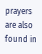prayers are also found in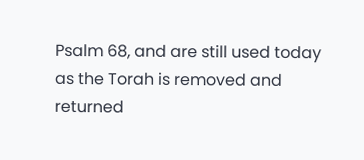Psalm 68, and are still used today as the Torah is removed and returned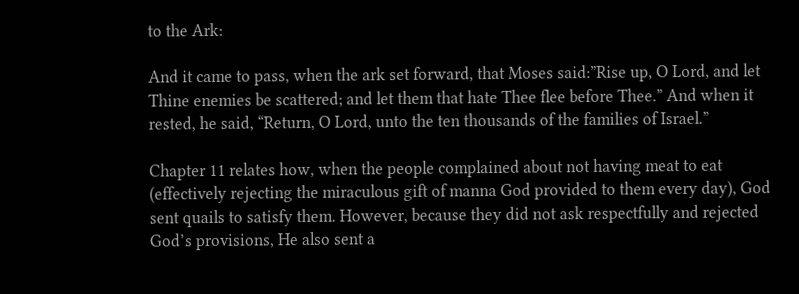to the Ark:

And it came to pass, when the ark set forward, that Moses said:”Rise up, O Lord, and let Thine enemies be scattered; and let them that hate Thee flee before Thee.” And when it rested, he said, “Return, O Lord, unto the ten thousands of the families of Israel.”

Chapter 11 relates how, when the people complained about not having meat to eat (effectively rejecting the miraculous gift of manna God provided to them every day), God sent quails to satisfy them. However, because they did not ask respectfully and rejected God’s provisions, He also sent a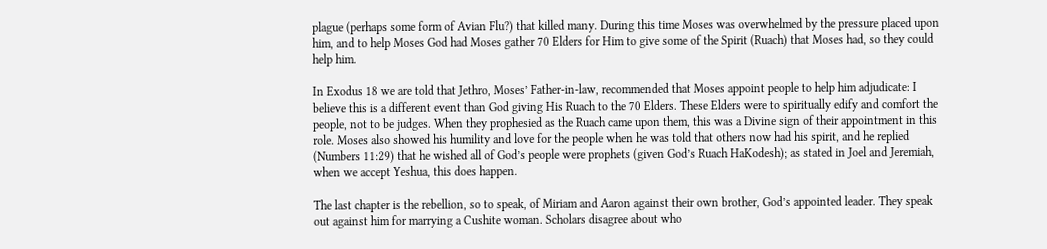plague (perhaps some form of Avian Flu?) that killed many. During this time Moses was overwhelmed by the pressure placed upon him, and to help Moses God had Moses gather 70 Elders for Him to give some of the Spirit (Ruach) that Moses had, so they could help him.

In Exodus 18 we are told that Jethro, Moses’ Father-in-law, recommended that Moses appoint people to help him adjudicate: I believe this is a different event than God giving His Ruach to the 70 Elders. These Elders were to spiritually edify and comfort the people, not to be judges. When they prophesied as the Ruach came upon them, this was a Divine sign of their appointment in this role. Moses also showed his humility and love for the people when he was told that others now had his spirit, and he replied (Numbers 11:29) that he wished all of God’s people were prophets (given God’s Ruach HaKodesh); as stated in Joel and Jeremiah, when we accept Yeshua, this does happen.

The last chapter is the rebellion, so to speak, of Miriam and Aaron against their own brother, God’s appointed leader. They speak out against him for marrying a Cushite woman. Scholars disagree about who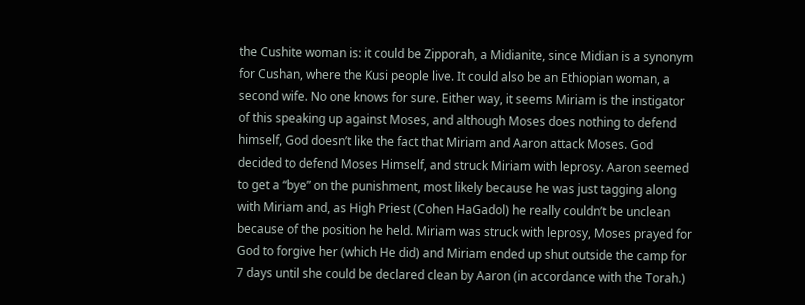the Cushite woman is: it could be Zipporah, a Midianite, since Midian is a synonym for Cushan, where the Kusi people live. It could also be an Ethiopian woman, a second wife. No one knows for sure. Either way, it seems Miriam is the instigator of this speaking up against Moses, and although Moses does nothing to defend himself, God doesn’t like the fact that Miriam and Aaron attack Moses. God decided to defend Moses Himself, and struck Miriam with leprosy. Aaron seemed to get a “bye” on the punishment, most likely because he was just tagging along with Miriam and, as High Priest (Cohen HaGadol) he really couldn’t be unclean because of the position he held. Miriam was struck with leprosy, Moses prayed for God to forgive her (which He did) and Miriam ended up shut outside the camp for 7 days until she could be declared clean by Aaron (in accordance with the Torah.)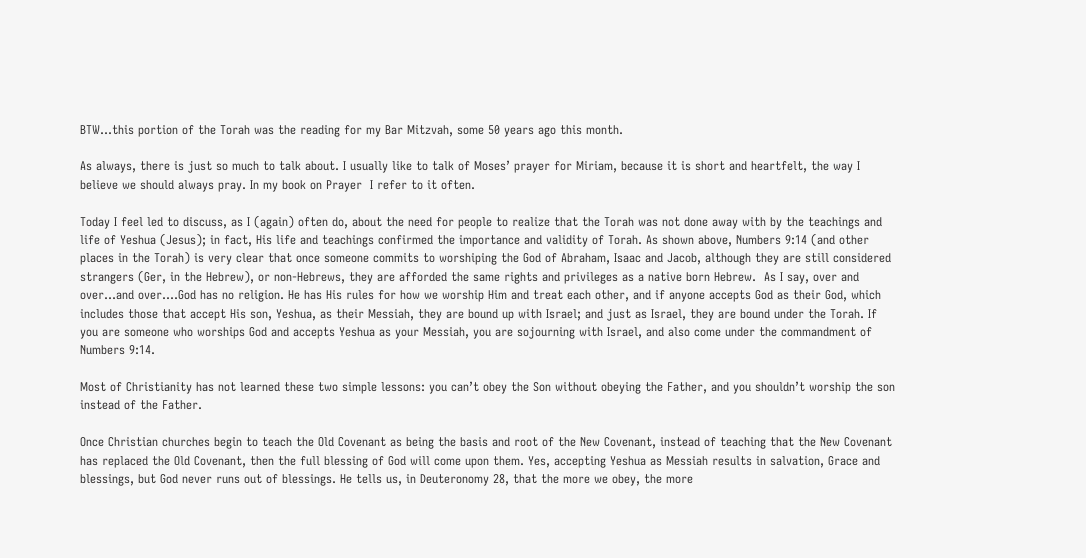BTW…this portion of the Torah was the reading for my Bar Mitzvah, some 50 years ago this month.

As always, there is just so much to talk about. I usually like to talk of Moses’ prayer for Miriam, because it is short and heartfelt, the way I believe we should always pray. In my book on Prayer  I refer to it often.

Today I feel led to discuss, as I (again) often do, about the need for people to realize that the Torah was not done away with by the teachings and life of Yeshua (Jesus); in fact, His life and teachings confirmed the importance and validity of Torah. As shown above, Numbers 9:14 (and other places in the Torah) is very clear that once someone commits to worshiping the God of Abraham, Isaac and Jacob, although they are still considered strangers (Ger, in the Hebrew), or non-Hebrews, they are afforded the same rights and privileges as a native born Hebrew.  As I say, over and over…and over….God has no religion. He has His rules for how we worship Him and treat each other, and if anyone accepts God as their God, which includes those that accept His son, Yeshua, as their Messiah, they are bound up with Israel; and just as Israel, they are bound under the Torah. If you are someone who worships God and accepts Yeshua as your Messiah, you are sojourning with Israel, and also come under the commandment of Numbers 9:14.

Most of Christianity has not learned these two simple lessons: you can’t obey the Son without obeying the Father, and you shouldn’t worship the son instead of the Father.

Once Christian churches begin to teach the Old Covenant as being the basis and root of the New Covenant, instead of teaching that the New Covenant has replaced the Old Covenant, then the full blessing of God will come upon them. Yes, accepting Yeshua as Messiah results in salvation, Grace and blessings, but God never runs out of blessings. He tells us, in Deuteronomy 28, that the more we obey, the more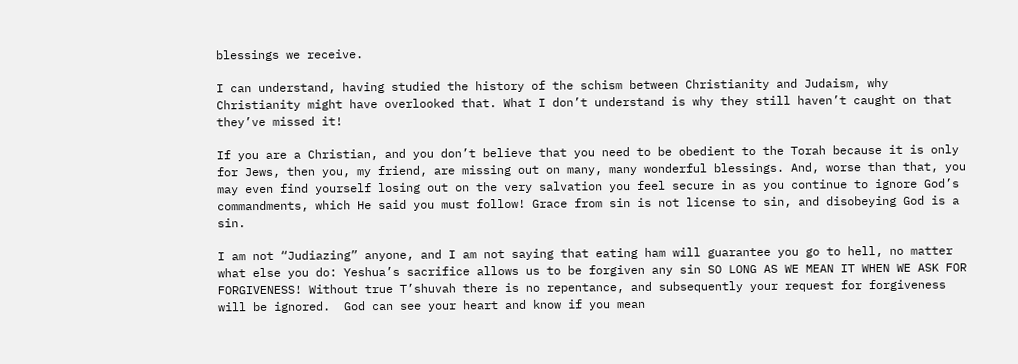blessings we receive.

I can understand, having studied the history of the schism between Christianity and Judaism, why Christianity might have overlooked that. What I don’t understand is why they still haven’t caught on that they’ve missed it!

If you are a Christian, and you don’t believe that you need to be obedient to the Torah because it is only for Jews, then you, my friend, are missing out on many, many wonderful blessings. And, worse than that, you may even find yourself losing out on the very salvation you feel secure in as you continue to ignore God’s commandments, which He said you must follow! Grace from sin is not license to sin, and disobeying God is a sin.

I am not “Judiazing” anyone, and I am not saying that eating ham will guarantee you go to hell, no matter what else you do: Yeshua’s sacrifice allows us to be forgiven any sin SO LONG AS WE MEAN IT WHEN WE ASK FOR FORGIVENESS! Without true T’shuvah there is no repentance, and subsequently your request for forgiveness will be ignored.  God can see your heart and know if you mean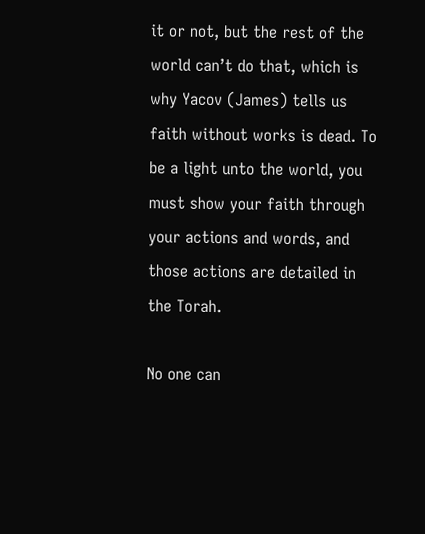it or not, but the rest of the world can’t do that, which is why Yacov (James) tells us faith without works is dead. To be a light unto the world, you must show your faith through your actions and words, and those actions are detailed in the Torah.

No one can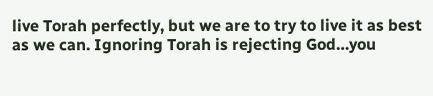live Torah perfectly, but we are to try to live it as best as we can. Ignoring Torah is rejecting God…you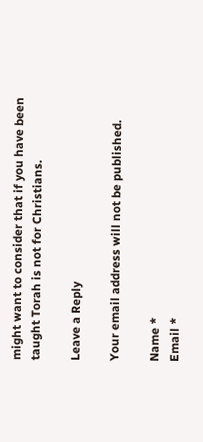might want to consider that if you have been taught Torah is not for Christians.

Leave a Reply

Your email address will not be published.

Name *
Email *